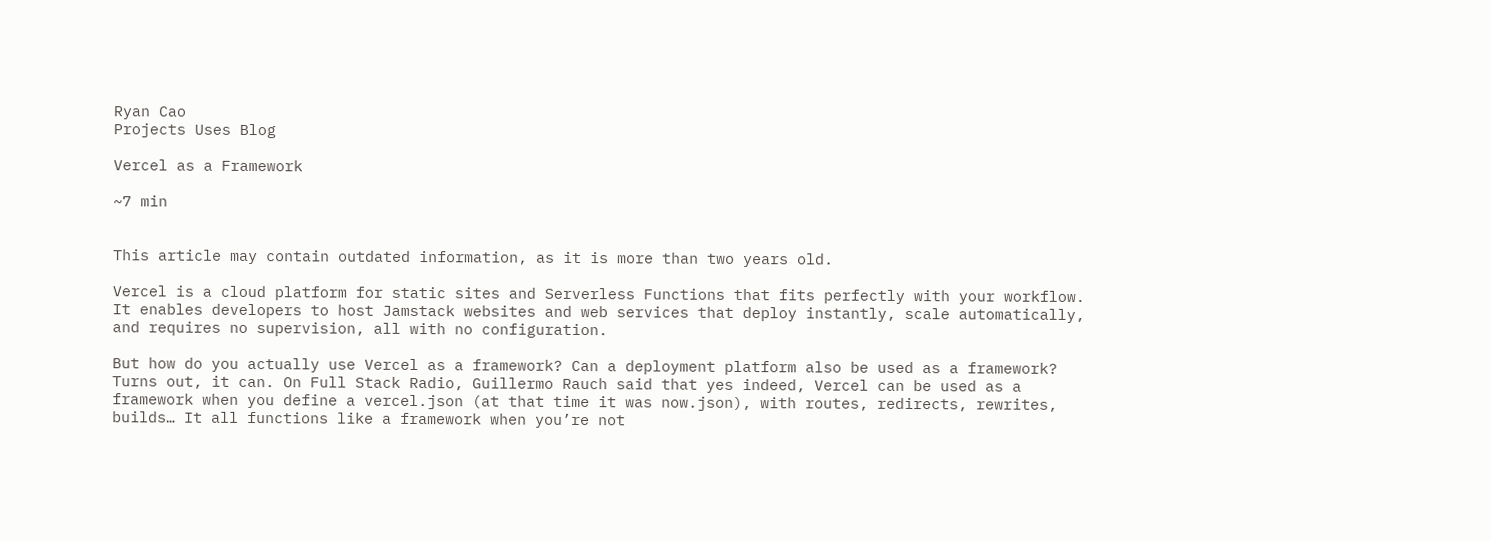Ryan Cao
Projects Uses Blog

Vercel as a Framework

~7 min


This article may contain outdated information, as it is more than two years old.

Vercel is a cloud platform for static sites and Serverless Functions that fits perfectly with your workflow. It enables developers to host Jamstack websites and web services that deploy instantly, scale automatically, and requires no supervision, all with no configuration.

But how do you actually use Vercel as a framework? Can a deployment platform also be used as a framework? Turns out, it can. On Full Stack Radio, Guillermo Rauch said that yes indeed, Vercel can be used as a framework when you define a vercel.json (at that time it was now.json), with routes, redirects, rewrites, builds… It all functions like a framework when you’re not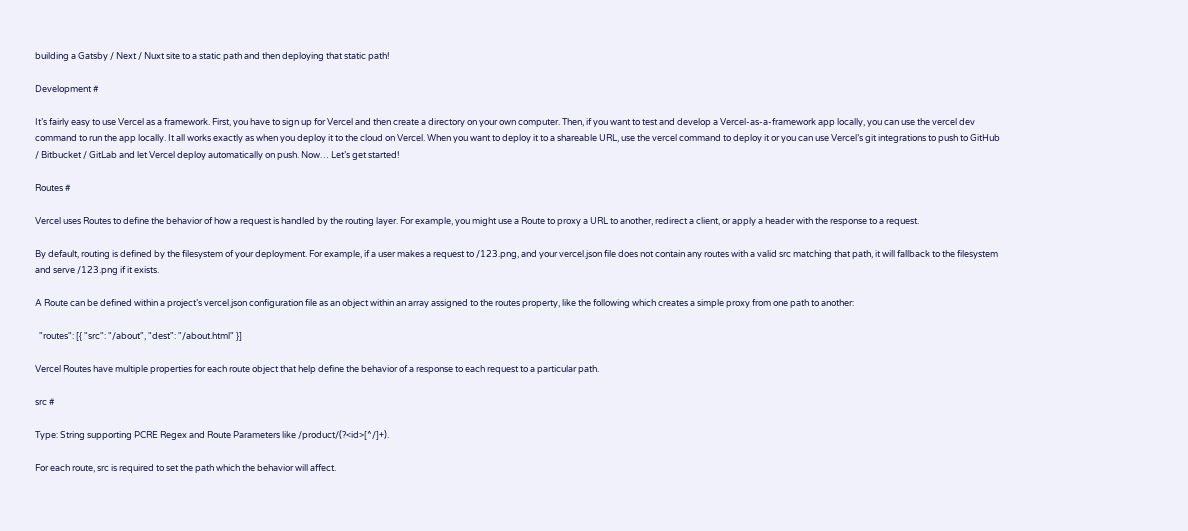building a Gatsby / Next / Nuxt site to a static path and then deploying that static path!

Development #

It’s fairly easy to use Vercel as a framework. First, you have to sign up for Vercel and then create a directory on your own computer. Then, if you want to test and develop a Vercel-as-a-framework app locally, you can use the vercel dev command to run the app locally. It all works exactly as when you deploy it to the cloud on Vercel. When you want to deploy it to a shareable URL, use the vercel command to deploy it or you can use Vercel’s git integrations to push to GitHub / Bitbucket / GitLab and let Vercel deploy automatically on push. Now… Let’s get started!

Routes #

Vercel uses Routes to define the behavior of how a request is handled by the routing layer. For example, you might use a Route to proxy a URL to another, redirect a client, or apply a header with the response to a request.

By default, routing is defined by the filesystem of your deployment. For example, if a user makes a request to /123.png, and your vercel.json file does not contain any routes with a valid src matching that path, it will fallback to the filesystem and serve /123.png if it exists.

A Route can be defined within a project’s vercel.json configuration file as an object within an array assigned to the routes property, like the following which creates a simple proxy from one path to another:

  "routes": [{ "src": "/about", "dest": "/about.html" }]

Vercel Routes have multiple properties for each route object that help define the behavior of a response to each request to a particular path.

src #

Type: String supporting PCRE Regex and Route Parameters like /product/(?<id>[^/]+).

For each route, src is required to set the path which the behavior will affect.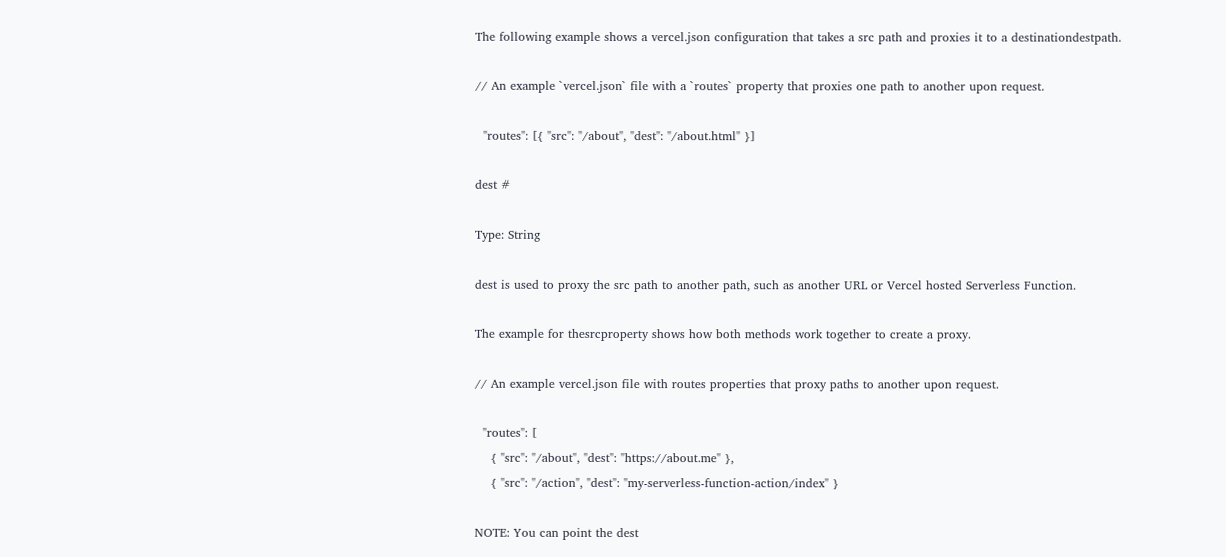The following example shows a vercel.json configuration that takes a src path and proxies it to a destinationdestpath.

// An example `vercel.json` file with a `routes` property that proxies one path to another upon request.

  "routes": [{ "src": "/about", "dest": "/about.html" }]

dest #

Type: String

dest is used to proxy the src path to another path, such as another URL or Vercel hosted Serverless Function.

The example for thesrcproperty shows how both methods work together to create a proxy.

// An example vercel.json file with routes properties that proxy paths to another upon request.

  "routes": [
    { "src": "/about", "dest": "https://about.me" },
    { "src": "/action", "dest": "my-serverless-function-action/index" }

NOTE: You can point the dest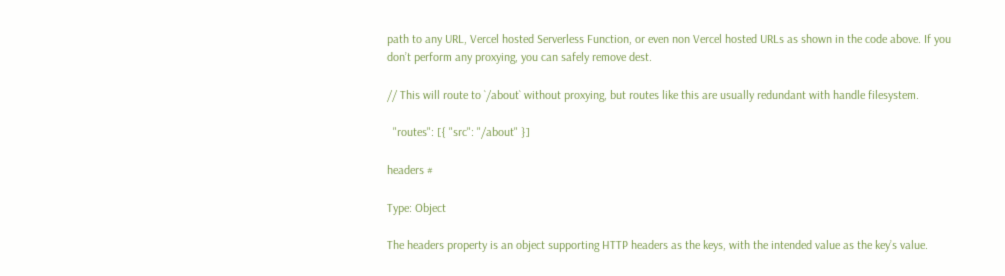path to any URL, Vercel hosted Serverless Function, or even non Vercel hosted URLs as shown in the code above. If you don’t perform any proxying, you can safely remove dest.

// This will route to `/about` without proxying, but routes like this are usually redundant with handle filesystem.

  "routes": [{ "src": "/about" }]

headers #

Type: Object

The headers property is an object supporting HTTP headers as the keys, with the intended value as the key’s value.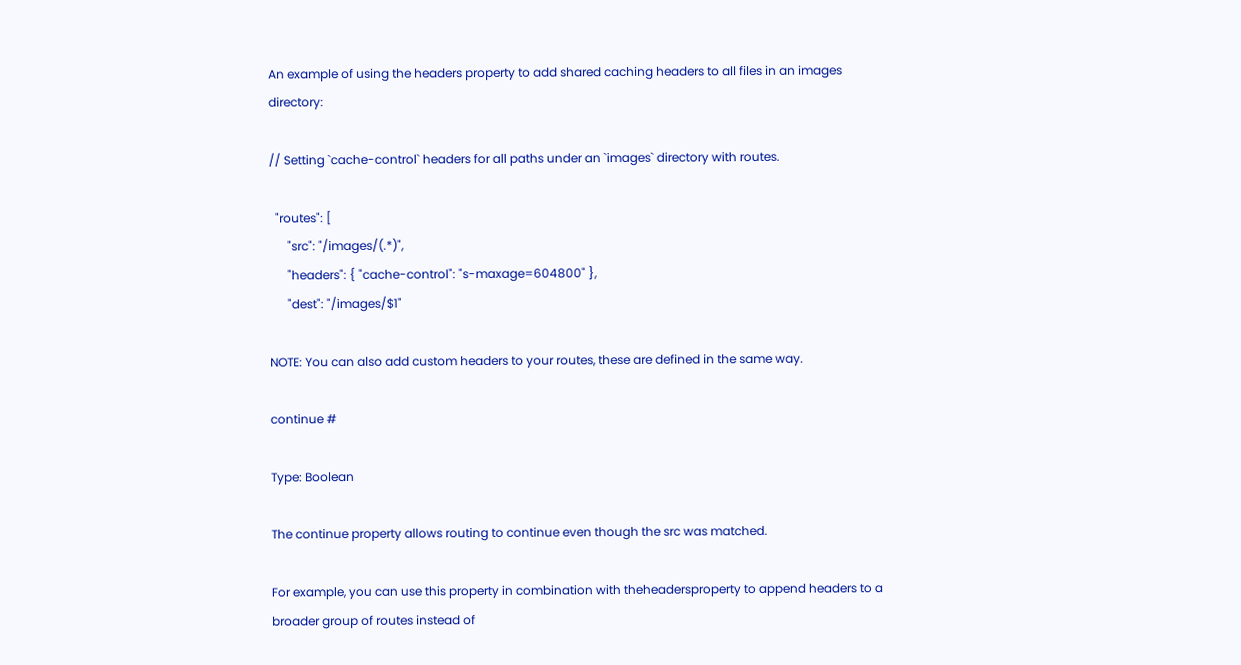An example of using the headers property to add shared caching headers to all files in an images directory:

// Setting `cache-control` headers for all paths under an `images` directory with routes.

  "routes": [
      "src": "/images/(.*)",
      "headers": { "cache-control": "s-maxage=604800" },
      "dest": "/images/$1"

NOTE: You can also add custom headers to your routes, these are defined in the same way.

continue #

Type: Boolean

The continue property allows routing to continue even though the src was matched.

For example, you can use this property in combination with theheadersproperty to append headers to a broader group of routes instead of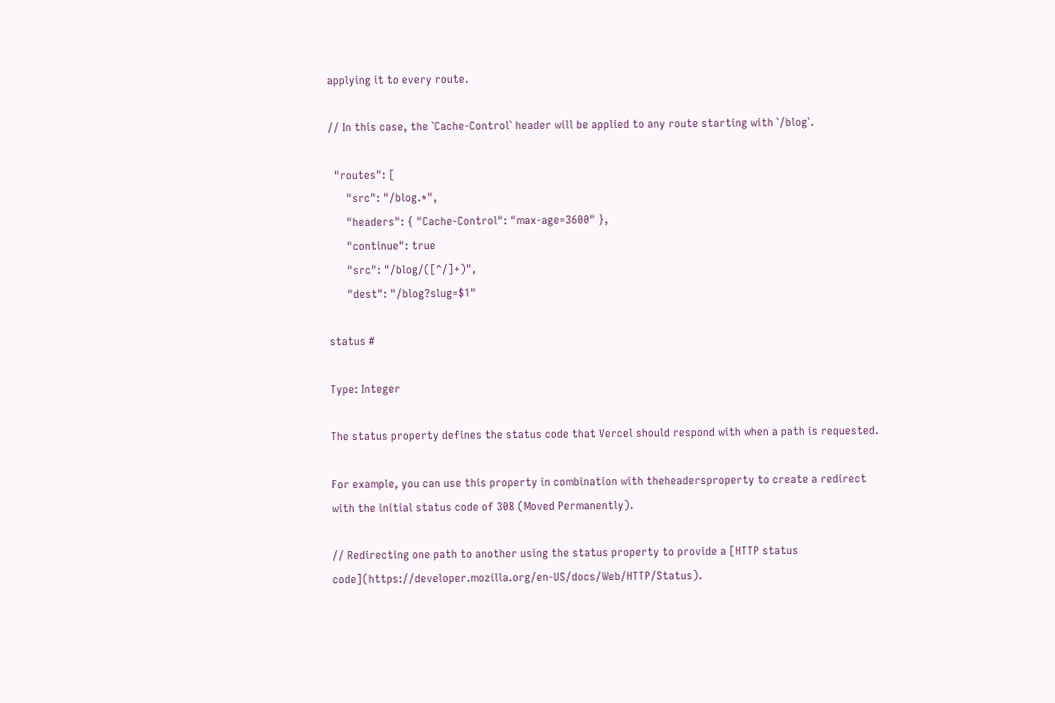applying it to every route.

// In this case, the `Cache-Control` header will be applied to any route starting with `/blog`.

  "routes": [
      "src": "/blog.*",
      "headers": { "Cache-Control": "max-age=3600" },
      "continue": true
      "src": "/blog/([^/]+)",
      "dest": "/blog?slug=$1"

status #

Type: Integer

The status property defines the status code that Vercel should respond with when a path is requested.

For example, you can use this property in combination with theheadersproperty to create a redirect with the initial status code of 308 (Moved Permanently).

// Redirecting one path to another using the status property to provide a [HTTP status code](https://developer.mozilla.org/en-US/docs/Web/HTTP/Status).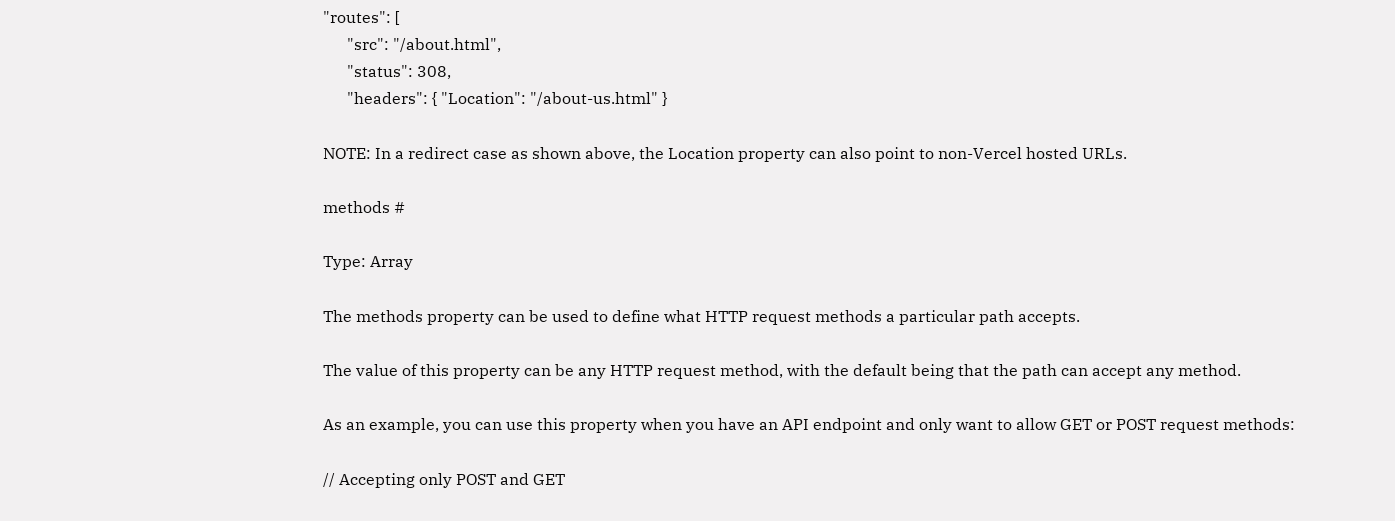"routes": [
      "src": "/about.html",
      "status": 308,
      "headers": { "Location": "/about-us.html" }

NOTE: In a redirect case as shown above, the Location property can also point to non-Vercel hosted URLs.

methods #

Type: Array

The methods property can be used to define what HTTP request methods a particular path accepts.

The value of this property can be any HTTP request method, with the default being that the path can accept any method.

As an example, you can use this property when you have an API endpoint and only want to allow GET or POST request methods:

// Accepting only POST and GET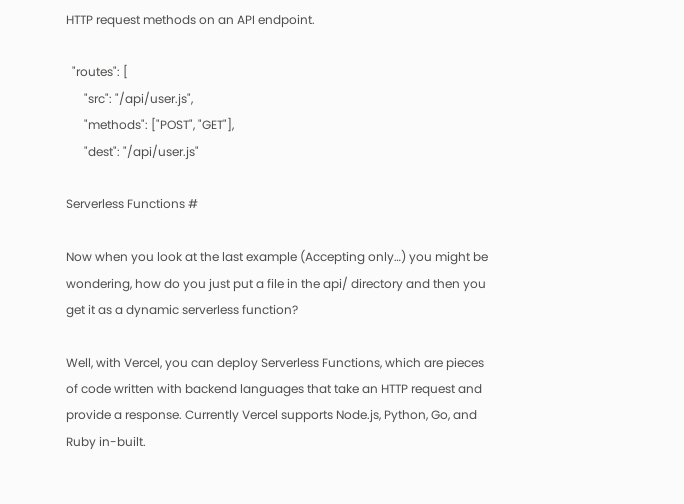HTTP request methods on an API endpoint.

  "routes": [
      "src": "/api/user.js",
      "methods": ["POST", "GET"],
      "dest": "/api/user.js"

Serverless Functions #

Now when you look at the last example (Accepting only…) you might be wondering, how do you just put a file in the api/ directory and then you get it as a dynamic serverless function?

Well, with Vercel, you can deploy Serverless Functions, which are pieces of code written with backend languages that take an HTTP request and provide a response. Currently Vercel supports Node.js, Python, Go, and Ruby in-built.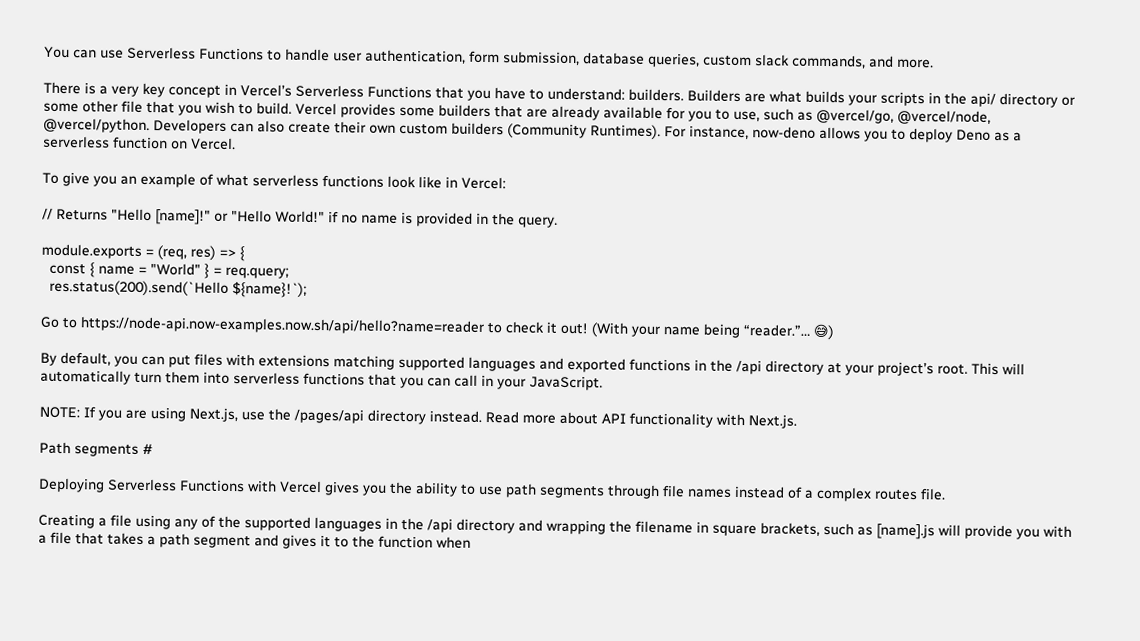You can use Serverless Functions to handle user authentication, form submission, database queries, custom slack commands, and more.

There is a very key concept in Vercel’s Serverless Functions that you have to understand: builders. Builders are what builds your scripts in the api/ directory or some other file that you wish to build. Vercel provides some builders that are already available for you to use, such as @vercel/go, @vercel/node, @vercel/python. Developers can also create their own custom builders (Community Runtimes). For instance, now-deno allows you to deploy Deno as a serverless function on Vercel.

To give you an example of what serverless functions look like in Vercel:

// Returns "Hello [name]!" or "Hello World!" if no name is provided in the query.

module.exports = (req, res) => {
  const { name = "World" } = req.query;
  res.status(200).send(`Hello ${name}!`);

Go to https://node-api.now-examples.now.sh/api/hello?name=reader to check it out! (With your name being “reader.”… 😅)

By default, you can put files with extensions matching supported languages and exported functions in the /api directory at your project’s root. This will automatically turn them into serverless functions that you can call in your JavaScript.

NOTE: If you are using Next.js, use the /pages/api directory instead. Read more about API functionality with Next.js.

Path segments #

Deploying Serverless Functions with Vercel gives you the ability to use path segments through file names instead of a complex routes file.

Creating a file using any of the supported languages in the /api directory and wrapping the filename in square brackets, such as [name].js will provide you with a file that takes a path segment and gives it to the function when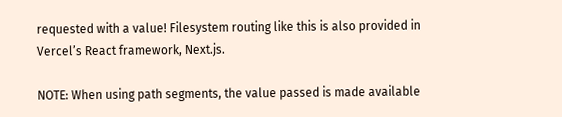requested with a value! Filesystem routing like this is also provided in Vercel’s React framework, Next.js.

NOTE: When using path segments, the value passed is made available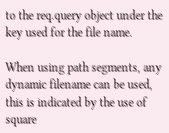to the req.query object under the key used for the file name.

When using path segments, any dynamic filename can be used, this is indicated by the use of square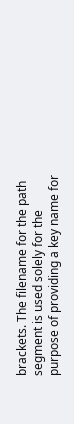brackets. The filename for the path segment is used solely for the purpose of providing a key name for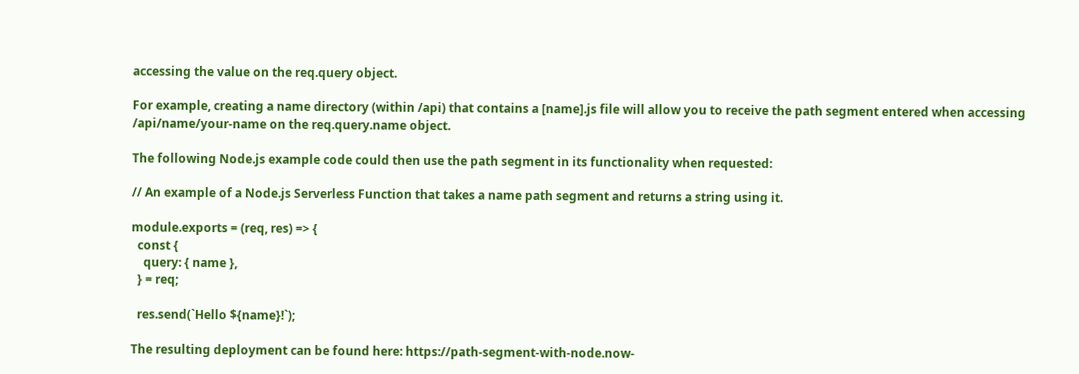accessing the value on the req.query object.

For example, creating a name directory (within /api) that contains a [name].js file will allow you to receive the path segment entered when accessing /api/name/your-name on the req.query.name object.

The following Node.js example code could then use the path segment in its functionality when requested:

// An example of a Node.js Serverless Function that takes a name path segment and returns a string using it.

module.exports = (req, res) => {
  const {
    query: { name },
  } = req;

  res.send(`Hello ${name}!`);

The resulting deployment can be found here: https://path-segment-with-node.now-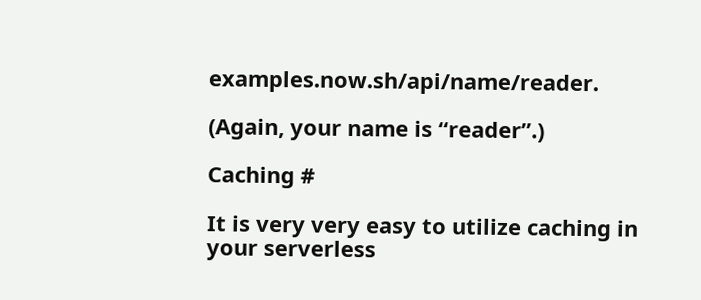examples.now.sh/api/name/reader.

(Again, your name is “reader”.)

Caching #

It is very very easy to utilize caching in your serverless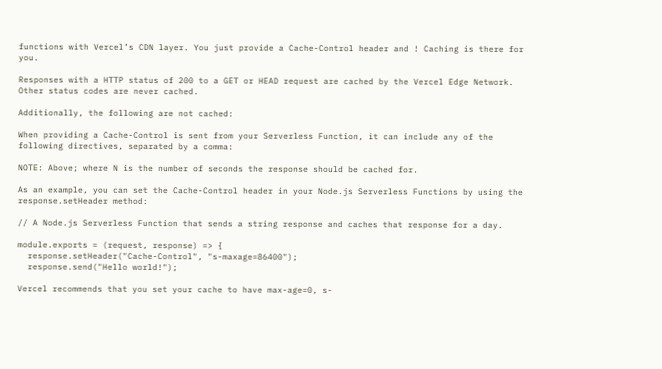functions with Vercel’s CDN layer. You just provide a Cache-Control header and ! Caching is there for you.

Responses with a HTTP status of 200 to a GET or HEAD request are cached by the Vercel Edge Network. Other status codes are never cached.

Additionally, the following are not cached:

When providing a Cache-Control is sent from your Serverless Function, it can include any of the following directives, separated by a comma:

NOTE: Above; where N is the number of seconds the response should be cached for.

As an example, you can set the Cache-Control header in your Node.js Serverless Functions by using the response.setHeader method:

// A Node.js Serverless Function that sends a string response and caches that response for a day.

module.exports = (request, response) => {
  response.setHeader("Cache-Control", "s-maxage=86400");
  response.send("Hello world!");

Vercel recommends that you set your cache to have max-age=0, s-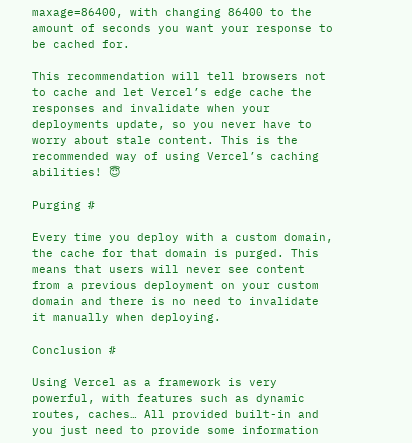maxage=86400, with changing 86400 to the amount of seconds you want your response to be cached for.

This recommendation will tell browsers not to cache and let Vercel’s edge cache the responses and invalidate when your deployments update, so you never have to worry about stale content. This is the recommended way of using Vercel’s caching abilities! 😇

Purging #

Every time you deploy with a custom domain, the cache for that domain is purged. This means that users will never see content from a previous deployment on your custom domain and there is no need to invalidate it manually when deploying.

Conclusion #

Using Vercel as a framework is very powerful, with features such as dynamic routes, caches… All provided built-in and you just need to provide some information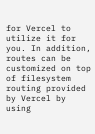for Vercel to utilize it for you. In addition, routes can be customized on top of filesystem routing provided by Vercel by using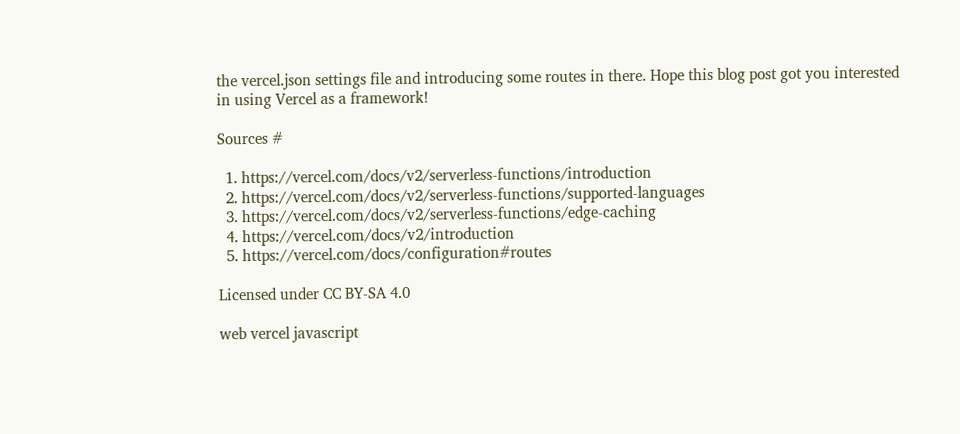the vercel.json settings file and introducing some routes in there. Hope this blog post got you interested in using Vercel as a framework!

Sources #

  1. https://vercel.com/docs/v2/serverless-functions/introduction
  2. https://vercel.com/docs/v2/serverless-functions/supported-languages
  3. https://vercel.com/docs/v2/serverless-functions/edge-caching
  4. https://vercel.com/docs/v2/introduction
  5. https://vercel.com/docs/configuration#routes

Licensed under CC BY-SA 4.0

web vercel javascript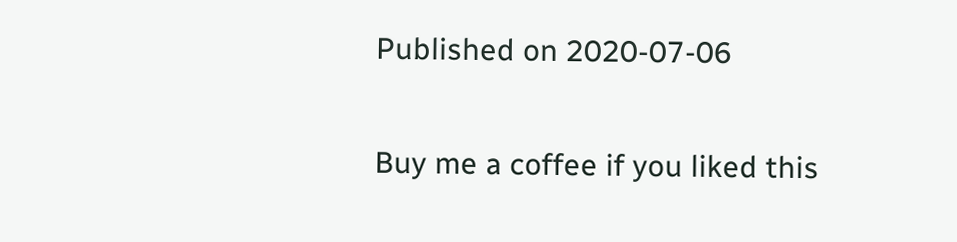Published on 2020-07-06

Buy me a coffee if you liked this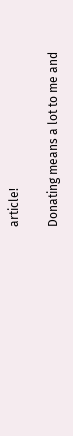article!

Donating means a lot to me and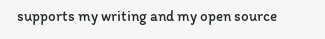supports my writing and my open source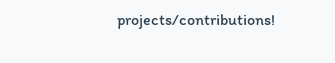projects/contributions!